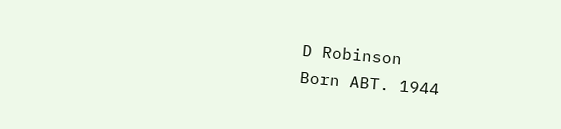D Robinson
Born ABT. 1944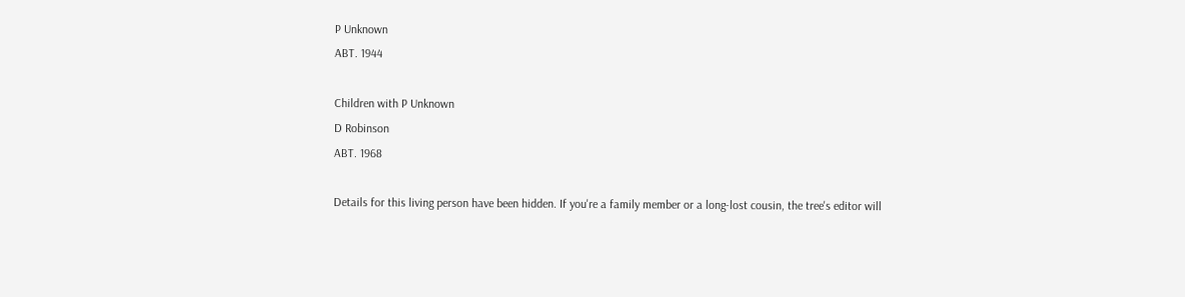P Unknown
ABT. 1944

Children with P Unknown
D Robinson
ABT. 1968

Details for this living person have been hidden. If you're a family member or a long-lost cousin, the tree's editor will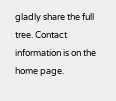gladly share the full tree. Contact information is on the home page.